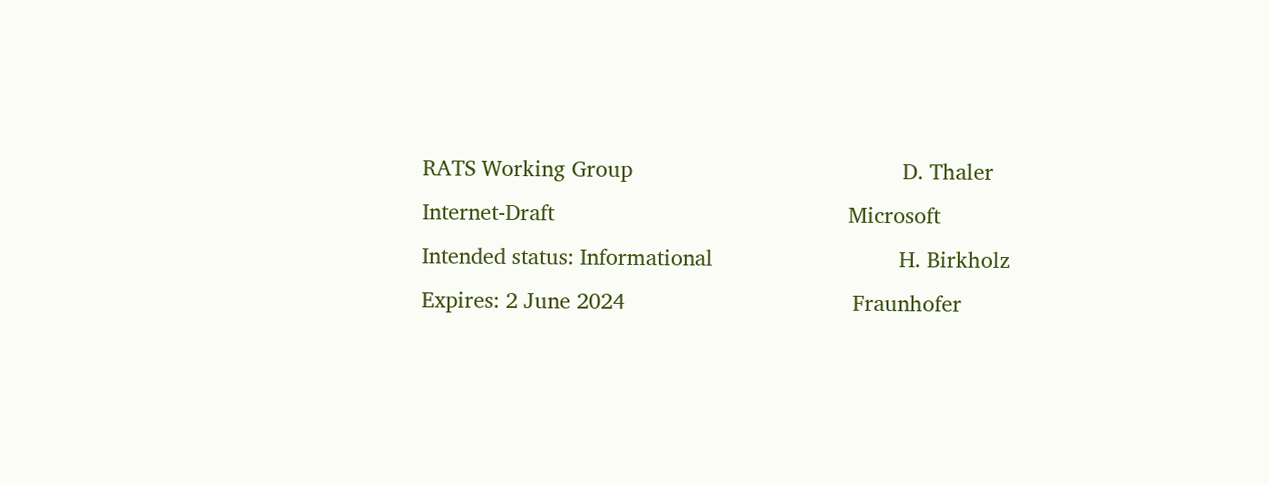RATS Working Group                                             D. Thaler
Internet-Draft                                                 Microsoft
Intended status: Informational                               H. Birkholz
Expires: 2 June 2024                                      Fraunhofer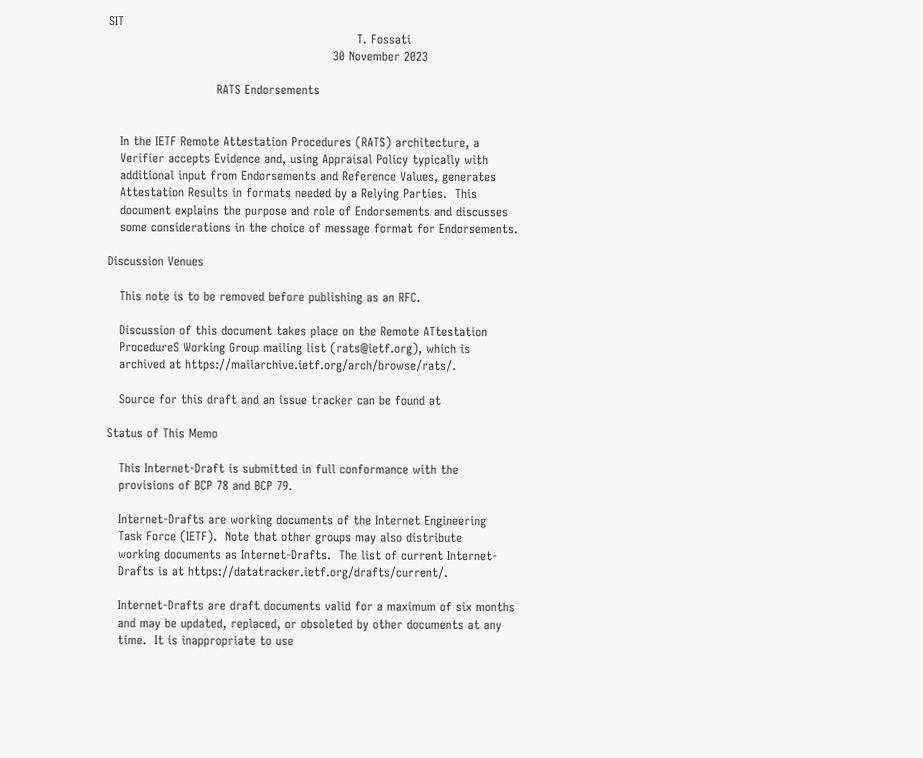SIT
                                                              T. Fossati
                                                        30 November 2023

                           RATS Endorsements


   In the IETF Remote Attestation Procedures (RATS) architecture, a
   Verifier accepts Evidence and, using Appraisal Policy typically with
   additional input from Endorsements and Reference Values, generates
   Attestation Results in formats needed by a Relying Parties.  This
   document explains the purpose and role of Endorsements and discusses
   some considerations in the choice of message format for Endorsements.

Discussion Venues

   This note is to be removed before publishing as an RFC.

   Discussion of this document takes place on the Remote ATtestation
   ProcedureS Working Group mailing list (rats@ietf.org), which is
   archived at https://mailarchive.ietf.org/arch/browse/rats/.

   Source for this draft and an issue tracker can be found at

Status of This Memo

   This Internet-Draft is submitted in full conformance with the
   provisions of BCP 78 and BCP 79.

   Internet-Drafts are working documents of the Internet Engineering
   Task Force (IETF).  Note that other groups may also distribute
   working documents as Internet-Drafts.  The list of current Internet-
   Drafts is at https://datatracker.ietf.org/drafts/current/.

   Internet-Drafts are draft documents valid for a maximum of six months
   and may be updated, replaced, or obsoleted by other documents at any
   time.  It is inappropriate to use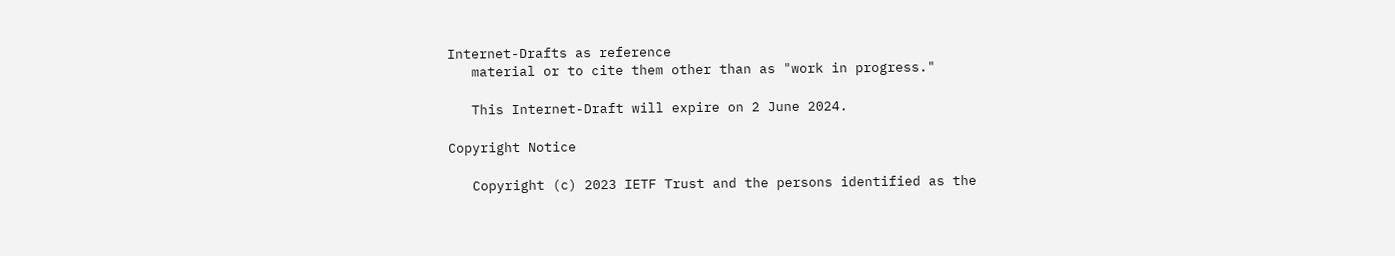Internet-Drafts as reference
   material or to cite them other than as "work in progress."

   This Internet-Draft will expire on 2 June 2024.

Copyright Notice

   Copyright (c) 2023 IETF Trust and the persons identified as the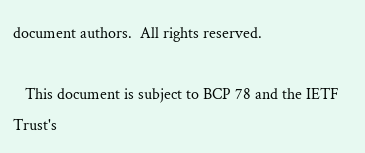document authors.  All rights reserved.

   This document is subject to BCP 78 and the IETF Trust's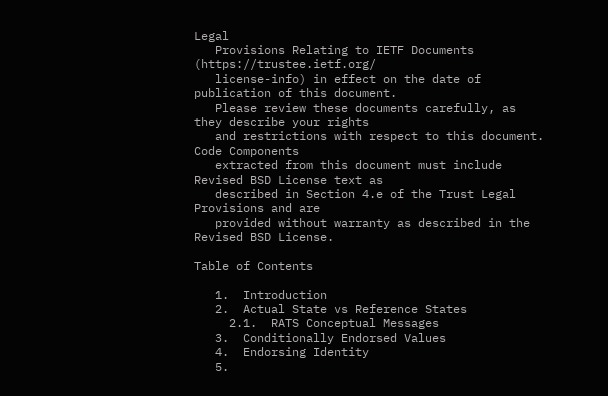Legal
   Provisions Relating to IETF Documents (https://trustee.ietf.org/
   license-info) in effect on the date of publication of this document.
   Please review these documents carefully, as they describe your rights
   and restrictions with respect to this document.  Code Components
   extracted from this document must include Revised BSD License text as
   described in Section 4.e of the Trust Legal Provisions and are
   provided without warranty as described in the Revised BSD License.

Table of Contents

   1.  Introduction
   2.  Actual State vs Reference States
     2.1.  RATS Conceptual Messages
   3.  Conditionally Endorsed Values
   4.  Endorsing Identity
   5.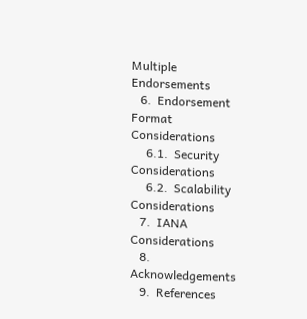Multiple Endorsements
   6.  Endorsement Format Considerations
     6.1.  Security Considerations
     6.2.  Scalability Considerations
   7.  IANA Considerations
   8.  Acknowledgements
   9.  References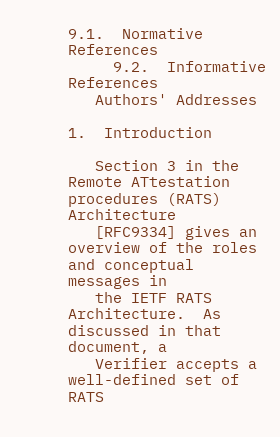9.1.  Normative References
     9.2.  Informative References
   Authors' Addresses

1.  Introduction

   Section 3 in the Remote ATtestation procedures (RATS) Architecture
   [RFC9334] gives an overview of the roles and conceptual messages in
   the IETF RATS Architecture.  As discussed in that document, a
   Verifier accepts a well-defined set of RATS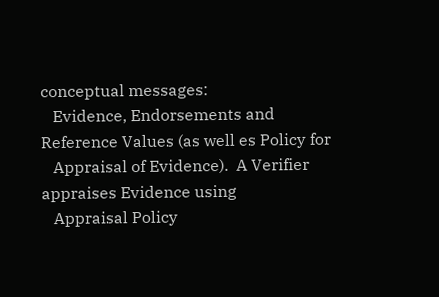conceptual messages:
   Evidence, Endorsements and Reference Values (as well es Policy for
   Appraisal of Evidence).  A Verifier appraises Evidence using
   Appraisal Policy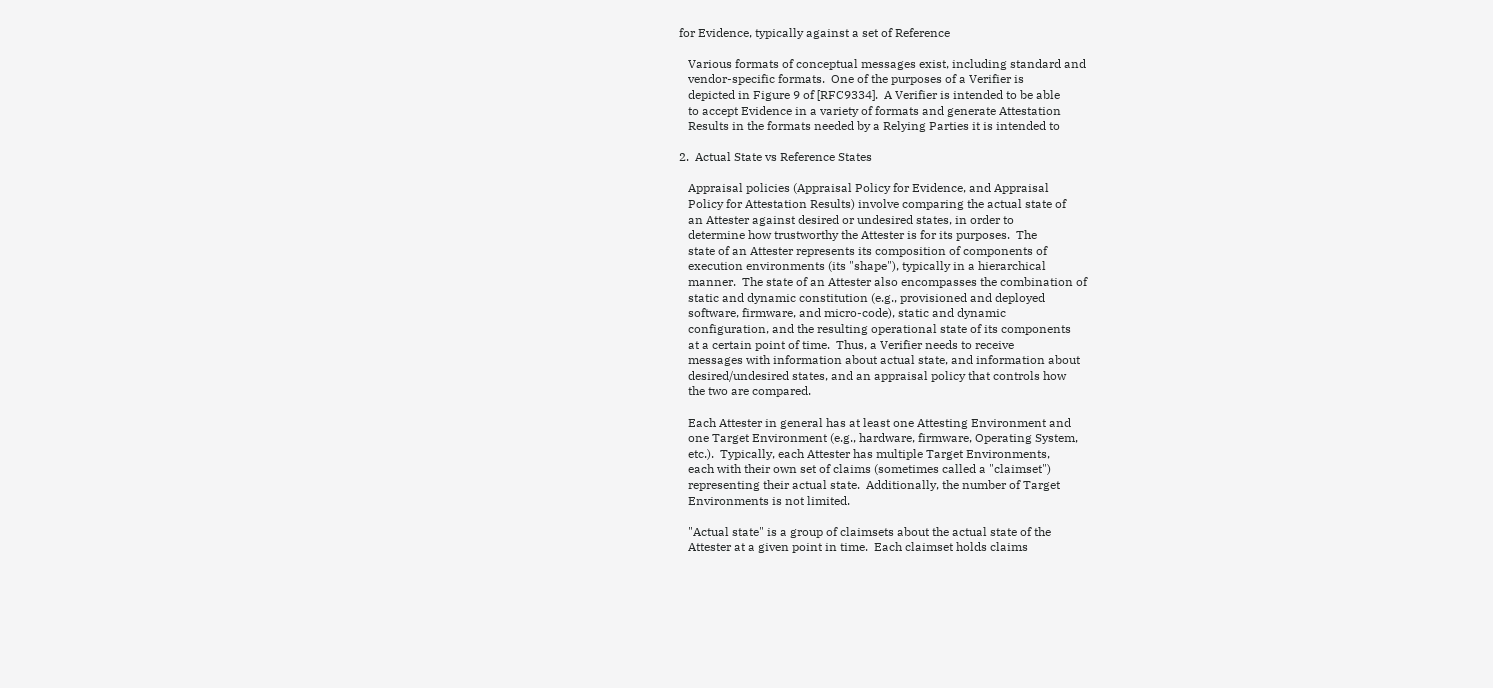for Evidence, typically against a set of Reference

   Various formats of conceptual messages exist, including standard and
   vendor-specific formats.  One of the purposes of a Verifier is
   depicted in Figure 9 of [RFC9334].  A Verifier is intended to be able
   to accept Evidence in a variety of formats and generate Attestation
   Results in the formats needed by a Relying Parties it is intended to

2.  Actual State vs Reference States

   Appraisal policies (Appraisal Policy for Evidence, and Appraisal
   Policy for Attestation Results) involve comparing the actual state of
   an Attester against desired or undesired states, in order to
   determine how trustworthy the Attester is for its purposes.  The
   state of an Attester represents its composition of components of
   execution environments (its "shape"), typically in a hierarchical
   manner.  The state of an Attester also encompasses the combination of
   static and dynamic constitution (e.g., provisioned and deployed
   software, firmware, and micro-code), static and dynamic
   configuration, and the resulting operational state of its components
   at a certain point of time.  Thus, a Verifier needs to receive
   messages with information about actual state, and information about
   desired/undesired states, and an appraisal policy that controls how
   the two are compared.

   Each Attester in general has at least one Attesting Environment and
   one Target Environment (e.g., hardware, firmware, Operating System,
   etc.).  Typically, each Attester has multiple Target Environments,
   each with their own set of claims (sometimes called a "claimset")
   representing their actual state.  Additionally, the number of Target
   Environments is not limited.

   "Actual state" is a group of claimsets about the actual state of the
   Attester at a given point in time.  Each claimset holds claims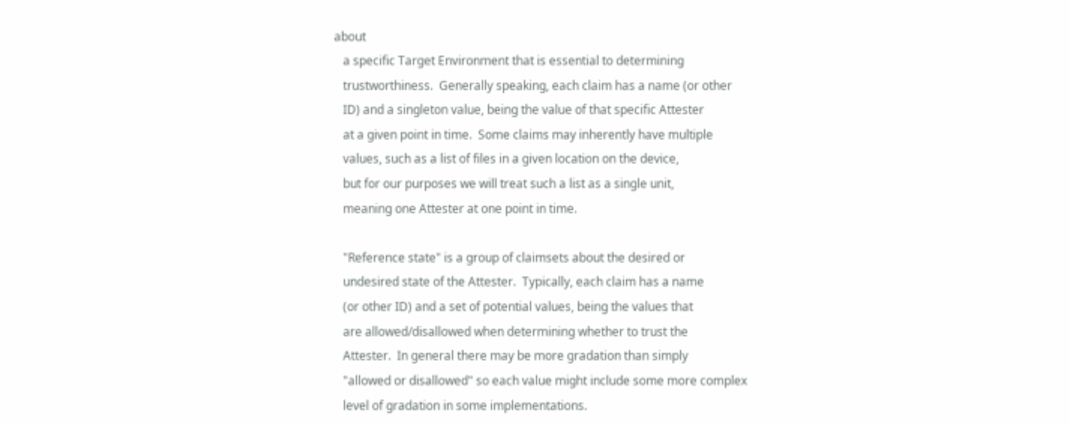about
   a specific Target Environment that is essential to determining
   trustworthiness.  Generally speaking, each claim has a name (or other
   ID) and a singleton value, being the value of that specific Attester
   at a given point in time.  Some claims may inherently have multiple
   values, such as a list of files in a given location on the device,
   but for our purposes we will treat such a list as a single unit,
   meaning one Attester at one point in time.

   "Reference state" is a group of claimsets about the desired or
   undesired state of the Attester.  Typically, each claim has a name
   (or other ID) and a set of potential values, being the values that
   are allowed/disallowed when determining whether to trust the
   Attester.  In general there may be more gradation than simply
   "allowed or disallowed" so each value might include some more complex
   level of gradation in some implementations.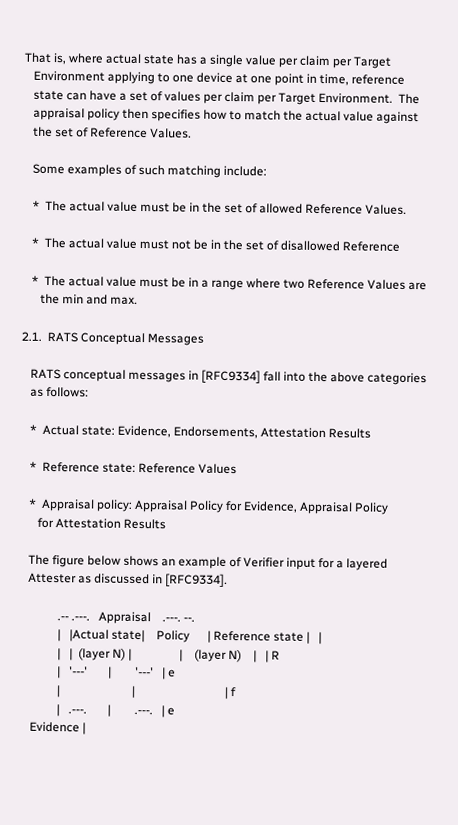That is, where actual state has a single value per claim per Target
   Environment applying to one device at one point in time, reference
   state can have a set of values per claim per Target Environment.  The
   appraisal policy then specifies how to match the actual value against
   the set of Reference Values.

   Some examples of such matching include:

   *  The actual value must be in the set of allowed Reference Values.

   *  The actual value must not be in the set of disallowed Reference

   *  The actual value must be in a range where two Reference Values are
      the min and max.

2.1.  RATS Conceptual Messages

   RATS conceptual messages in [RFC9334] fall into the above categories
   as follows:

   *  Actual state: Evidence, Endorsements, Attestation Results

   *  Reference state: Reference Values

   *  Appraisal policy: Appraisal Policy for Evidence, Appraisal Policy
      for Attestation Results

   The figure below shows an example of Verifier input for a layered
   Attester as discussed in [RFC9334].

             .-- .---.   Appraisal    .---. --.
             |   |Actual state|    Policy      | Reference state |   |
             |   |  (layer N) |                |    (layer N)    |   | R
             |   '---'       |        '---'   | e
             |                        |                              | f
             |   .---.       |        .---.   | e
    Evidence |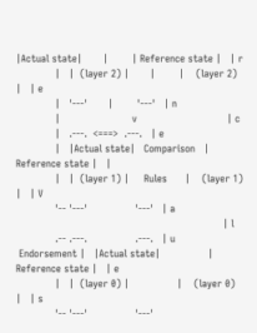|Actual state|       |        | Reference state |   | r
             |   |  (layer 2) |       |        |    (layer 2)    |   | e
             |   '---'       |        '---'   | n
             |                        v                              | c
             |   .---.  <===>  .---.   | e
             |   |Actual state|   Comparison   | Reference state |   |
             |   |  (layer 1) |     Rules      |    (layer 1)    |   | V
             '-- '---'                '---'   | a
                                                                     | l
             .-- .---.                .---.   | u
 Endorsement |   |Actual state|                | Reference state |   | e
             |   |  (layer 0) |                |    (layer 0)    |   | s
             '-- '---'                '---'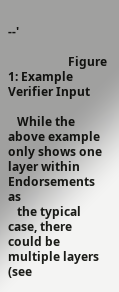--'

                    Figure 1: Example Verifier Input

   While the above example only shows one layer within Endorsements as
   the typical case, there could be multiple layers (see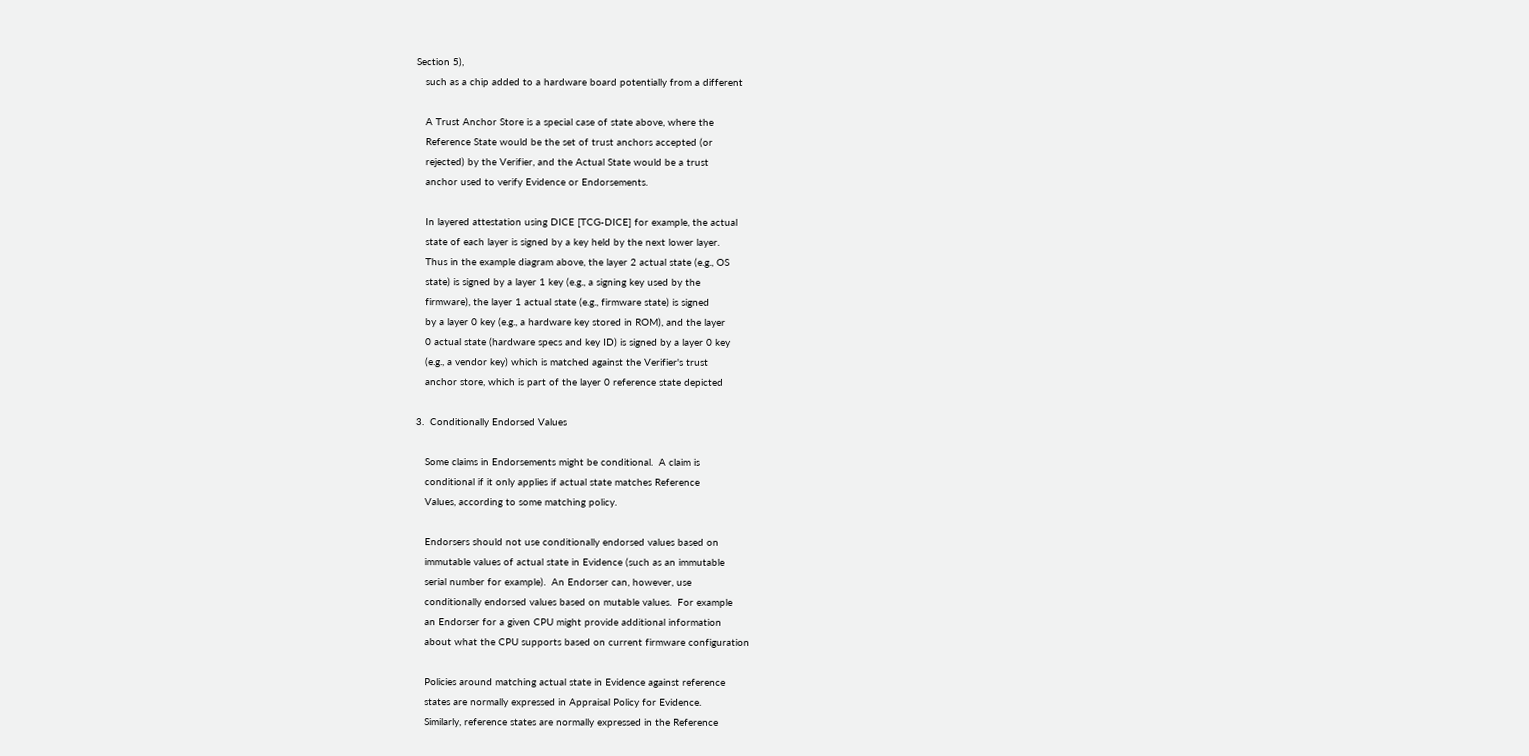Section 5),
   such as a chip added to a hardware board potentially from a different

   A Trust Anchor Store is a special case of state above, where the
   Reference State would be the set of trust anchors accepted (or
   rejected) by the Verifier, and the Actual State would be a trust
   anchor used to verify Evidence or Endorsements.

   In layered attestation using DICE [TCG-DICE] for example, the actual
   state of each layer is signed by a key held by the next lower layer.
   Thus in the example diagram above, the layer 2 actual state (e.g., OS
   state) is signed by a layer 1 key (e.g., a signing key used by the
   firmware), the layer 1 actual state (e.g., firmware state) is signed
   by a layer 0 key (e.g., a hardware key stored in ROM), and the layer
   0 actual state (hardware specs and key ID) is signed by a layer 0 key
   (e.g., a vendor key) which is matched against the Verifier's trust
   anchor store, which is part of the layer 0 reference state depicted

3.  Conditionally Endorsed Values

   Some claims in Endorsements might be conditional.  A claim is
   conditional if it only applies if actual state matches Reference
   Values, according to some matching policy.

   Endorsers should not use conditionally endorsed values based on
   immutable values of actual state in Evidence (such as an immutable
   serial number for example).  An Endorser can, however, use
   conditionally endorsed values based on mutable values.  For example
   an Endorser for a given CPU might provide additional information
   about what the CPU supports based on current firmware configuration

   Policies around matching actual state in Evidence against reference
   states are normally expressed in Appraisal Policy for Evidence.
   Similarly, reference states are normally expressed in the Reference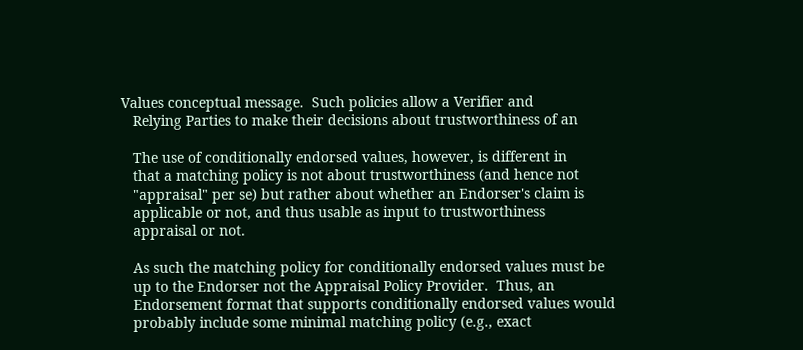Values conceptual message.  Such policies allow a Verifier and
   Relying Parties to make their decisions about trustworthiness of an

   The use of conditionally endorsed values, however, is different in
   that a matching policy is not about trustworthiness (and hence not
   "appraisal" per se) but rather about whether an Endorser's claim is
   applicable or not, and thus usable as input to trustworthiness
   appraisal or not.

   As such the matching policy for conditionally endorsed values must be
   up to the Endorser not the Appraisal Policy Provider.  Thus, an
   Endorsement format that supports conditionally endorsed values would
   probably include some minimal matching policy (e.g., exact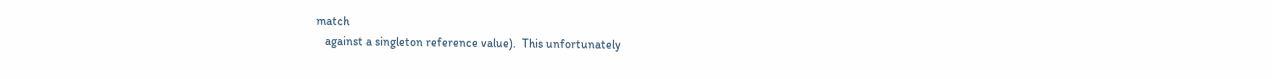match
   against a singleton reference value).  This unfortunately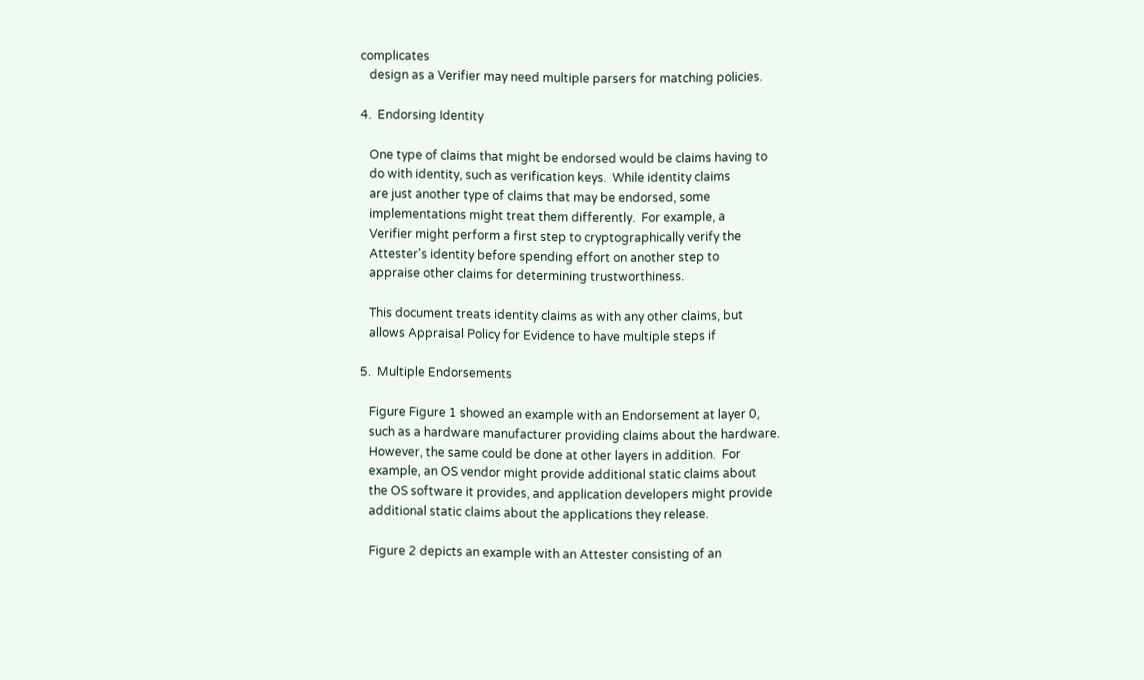complicates
   design as a Verifier may need multiple parsers for matching policies.

4.  Endorsing Identity

   One type of claims that might be endorsed would be claims having to
   do with identity, such as verification keys.  While identity claims
   are just another type of claims that may be endorsed, some
   implementations might treat them differently.  For example, a
   Verifier might perform a first step to cryptographically verify the
   Attester's identity before spending effort on another step to
   appraise other claims for determining trustworthiness.

   This document treats identity claims as with any other claims, but
   allows Appraisal Policy for Evidence to have multiple steps if

5.  Multiple Endorsements

   Figure Figure 1 showed an example with an Endorsement at layer 0,
   such as a hardware manufacturer providing claims about the hardware.
   However, the same could be done at other layers in addition.  For
   example, an OS vendor might provide additional static claims about
   the OS software it provides, and application developers might provide
   additional static claims about the applications they release.

   Figure 2 depicts an example with an Attester consisting of an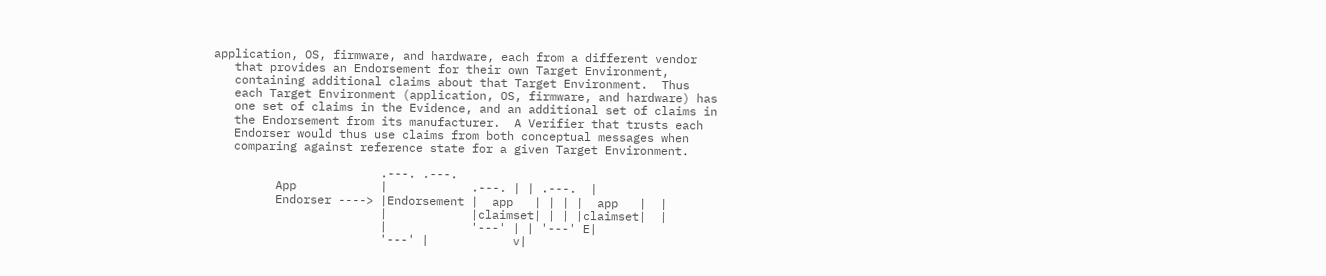application, OS, firmware, and hardware, each from a different vendor
   that provides an Endorsement for their own Target Environment,
   containing additional claims about that Target Environment.  Thus
   each Target Environment (application, OS, firmware, and hardware) has
   one set of claims in the Evidence, and an additional set of claims in
   the Endorsement from its manufacturer.  A Verifier that trusts each
   Endorser would thus use claims from both conceptual messages when
   comparing against reference state for a given Target Environment.

                        .---. .---.
         App            |            .---. | | .---.  |
         Endorser ----> |Endorsement |  app   | | | |  app   |  |
                        |            |claimset| | | |claimset|  |
                        |            '---' | | '---' E|
                        '---' |            v|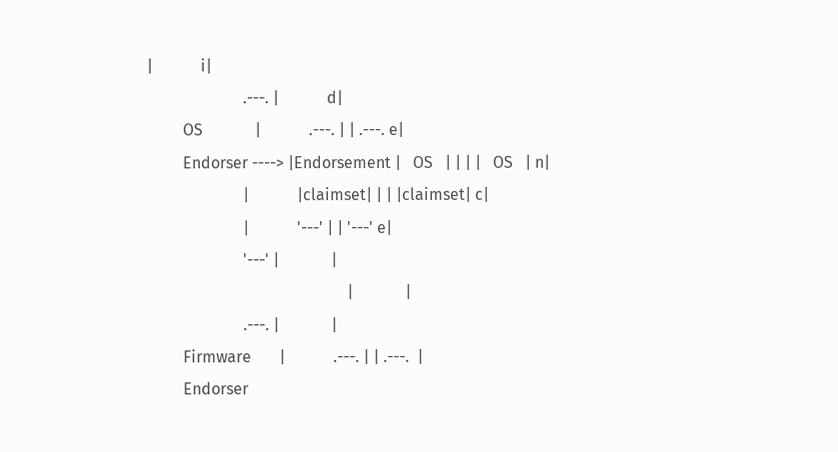|            i|
                        .---. |            d|
         OS             |            .---. | | .---. e|
         Endorser ----> |Endorsement |   OS   | | | |   OS   | n|
                        |            |claimset| | | |claimset| c|
                        |            '---' | | '---' e|
                        '---' |             |
                                                  |             |
                        .---. |             |
         Firmware       |            .---. | | .---.  |
         Endorser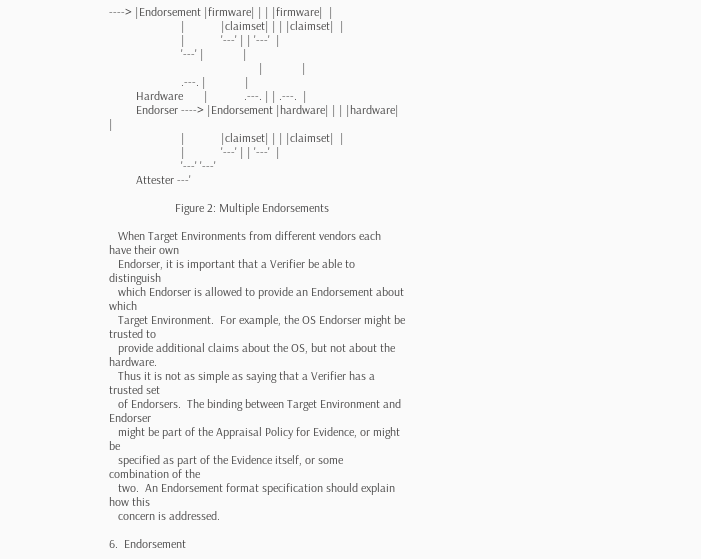----> |Endorsement |firmware| | | |firmware|  |
                        |            |claimset| | | |claimset|  |
                        |            '---' | | '---'  |
                        '---' |             |
                                                  |             |
                        .---. |             |
         Hardware       |            .---. | | .---.  |
         Endorser ----> |Endorsement |hardware| | | |hardware|  |
                        |            |claimset| | | |claimset|  |
                        |            '---' | | '---'  |
                        '---' '---'
         Attester ---'

                      Figure 2: Multiple Endorsements

   When Target Environments from different vendors each have their own
   Endorser, it is important that a Verifier be able to distinguish
   which Endorser is allowed to provide an Endorsement about which
   Target Environment.  For example, the OS Endorser might be trusted to
   provide additional claims about the OS, but not about the hardware.
   Thus it is not as simple as saying that a Verifier has a trusted set
   of Endorsers.  The binding between Target Environment and Endorser
   might be part of the Appraisal Policy for Evidence, or might be
   specified as part of the Evidence itself, or some combination of the
   two.  An Endorsement format specification should explain how this
   concern is addressed.

6.  Endorsement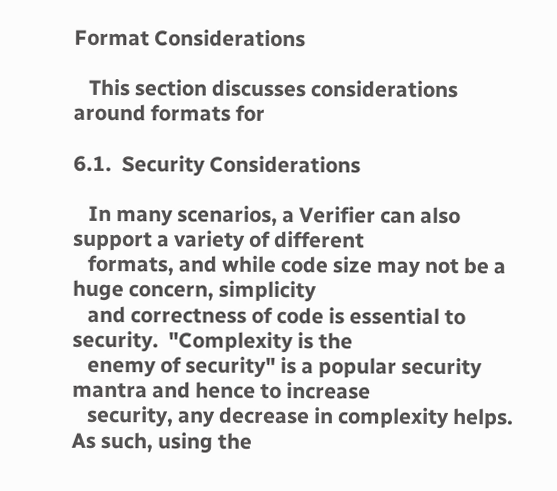Format Considerations

   This section discusses considerations around formats for

6.1.  Security Considerations

   In many scenarios, a Verifier can also support a variety of different
   formats, and while code size may not be a huge concern, simplicity
   and correctness of code is essential to security.  "Complexity is the
   enemy of security" is a popular security mantra and hence to increase
   security, any decrease in complexity helps.  As such, using the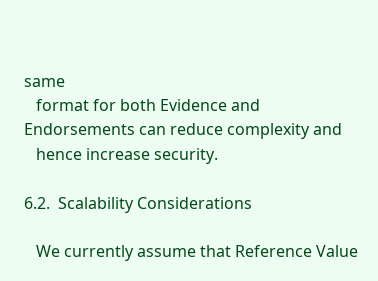same
   format for both Evidence and Endorsements can reduce complexity and
   hence increase security.

6.2.  Scalability Considerations

   We currently assume that Reference Value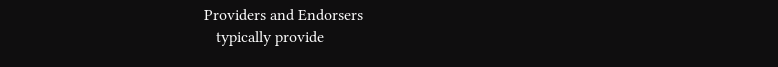Providers and Endorsers
   typically provide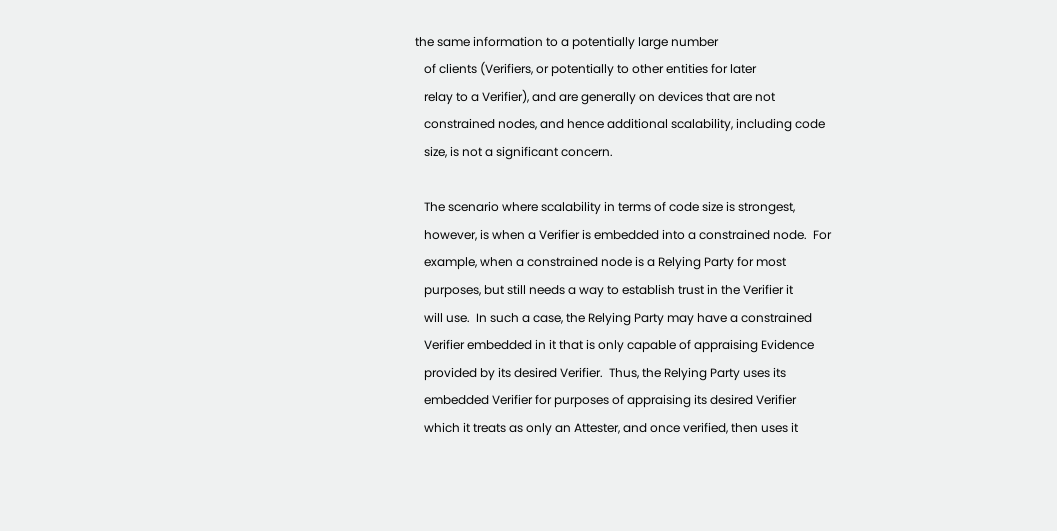the same information to a potentially large number
   of clients (Verifiers, or potentially to other entities for later
   relay to a Verifier), and are generally on devices that are not
   constrained nodes, and hence additional scalability, including code
   size, is not a significant concern.

   The scenario where scalability in terms of code size is strongest,
   however, is when a Verifier is embedded into a constrained node.  For
   example, when a constrained node is a Relying Party for most
   purposes, but still needs a way to establish trust in the Verifier it
   will use.  In such a case, the Relying Party may have a constrained
   Verifier embedded in it that is only capable of appraising Evidence
   provided by its desired Verifier.  Thus, the Relying Party uses its
   embedded Verifier for purposes of appraising its desired Verifier
   which it treats as only an Attester, and once verified, then uses it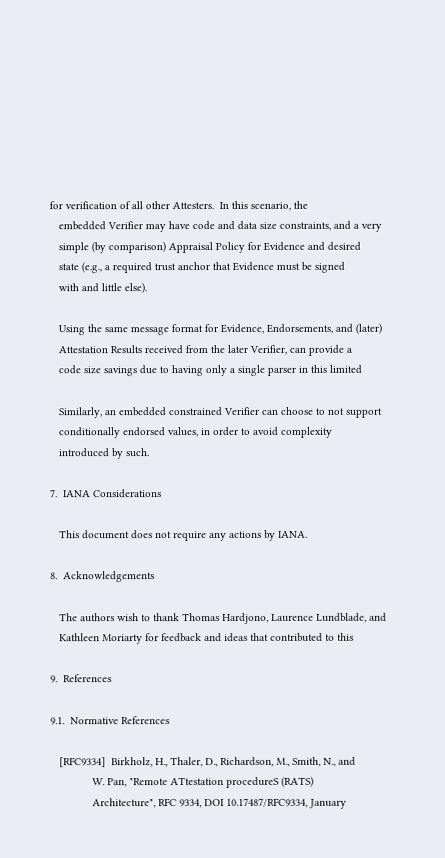for verification of all other Attesters.  In this scenario, the
   embedded Verifier may have code and data size constraints, and a very
   simple (by comparison) Appraisal Policy for Evidence and desired
   state (e.g., a required trust anchor that Evidence must be signed
   with and little else).

   Using the same message format for Evidence, Endorsements, and (later)
   Attestation Results received from the later Verifier, can provide a
   code size savings due to having only a single parser in this limited

   Similarly, an embedded constrained Verifier can choose to not support
   conditionally endorsed values, in order to avoid complexity
   introduced by such.

7.  IANA Considerations

   This document does not require any actions by IANA.

8.  Acknowledgements

   The authors wish to thank Thomas Hardjono, Laurence Lundblade, and
   Kathleen Moriarty for feedback and ideas that contributed to this

9.  References

9.1.  Normative References

   [RFC9334]  Birkholz, H., Thaler, D., Richardson, M., Smith, N., and
              W. Pan, "Remote ATtestation procedureS (RATS)
              Architecture", RFC 9334, DOI 10.17487/RFC9334, January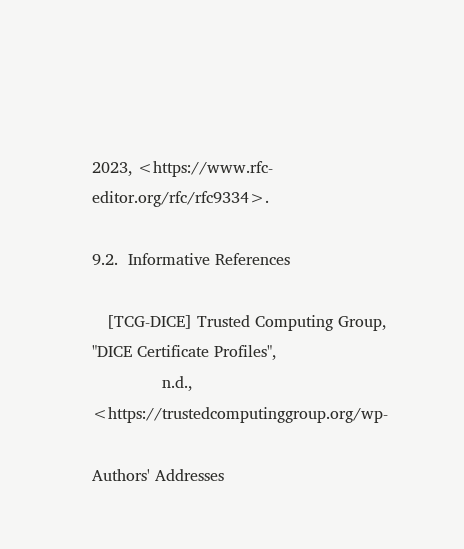2023, <https://www.rfc-editor.org/rfc/rfc9334>.

9.2.  Informative References

   [TCG-DICE] Trusted Computing Group, "DICE Certificate Profiles",
              n.d., <https://trustedcomputinggroup.org/wp-

Authors' Addresses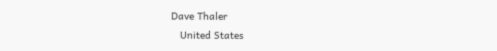Dave Thaler
   United States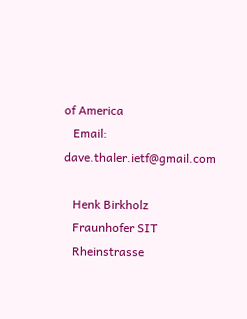of America
   Email: dave.thaler.ietf@gmail.com

   Henk Birkholz
   Fraunhofer SIT
   Rheinstrasse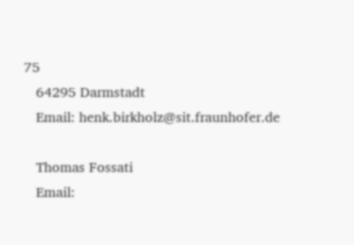75
   64295 Darmstadt
   Email: henk.birkholz@sit.fraunhofer.de

   Thomas Fossati
   Email: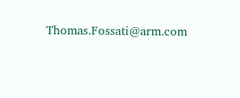Thomas.Fossati@arm.com